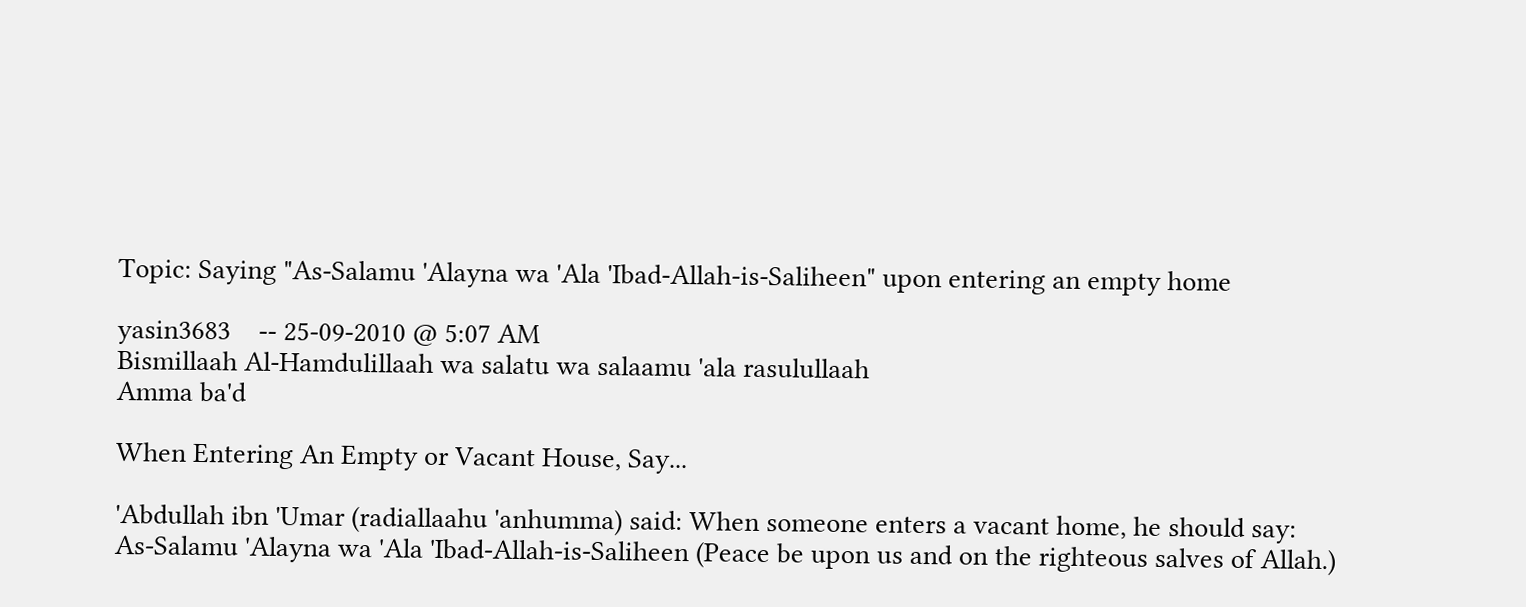Topic: Saying "As-Salamu 'Alayna wa 'Ala 'Ibad-Allah-is-Saliheen" upon entering an empty home

yasin3683    -- 25-09-2010 @ 5:07 AM
Bismillaah Al-Hamdulillaah wa salatu wa salaamu 'ala rasulullaah
Amma ba'd

When Entering An Empty or Vacant House, Say...

'Abdullah ibn 'Umar (radiallaahu 'anhumma) said: When someone enters a vacant home, he should say:
As-Salamu 'Alayna wa 'Ala 'Ibad-Allah-is-Saliheen (Peace be upon us and on the righteous salves of Allah.)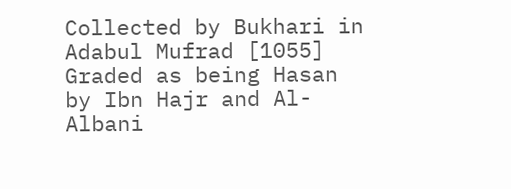Collected by Bukhari in Adabul Mufrad [1055] Graded as being Hasan by Ibn Hajr and Al-Albani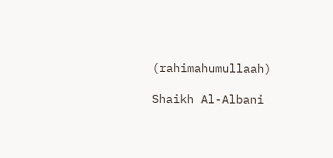(rahimahumullaah)

Shaikh Al-Albani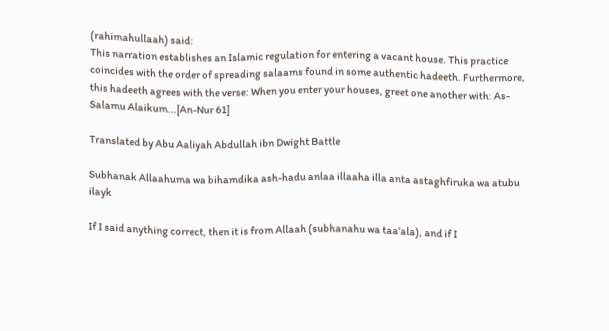(rahimahullaah) said:
This narration establishes an Islamic regulation for entering a vacant house. This practice coincides with the order of spreading salaams found in some authentic hadeeth. Furthermore, this hadeeth agrees with the verse: When you enter your houses, greet one another with: As-Salamu Alaikum...[An-Nur 61]

Translated by Abu Aaliyah Abdullah ibn Dwight Battle

Subhanak Allaahuma wa bihamdika ash-hadu anlaa illaaha illa anta astaghfiruka wa atubu ilayk

If I said anything correct, then it is from Allaah (subhanahu wa taa'ala), and if I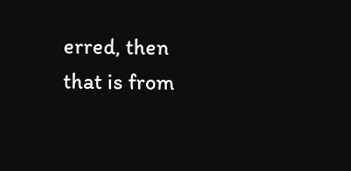erred, then that is from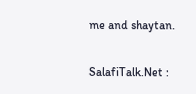me and shaytan.

SalafiTalk.Net :